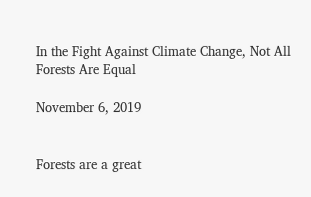In the Fight Against Climate Change, Not All Forests Are Equal

November 6, 2019


Forests are a great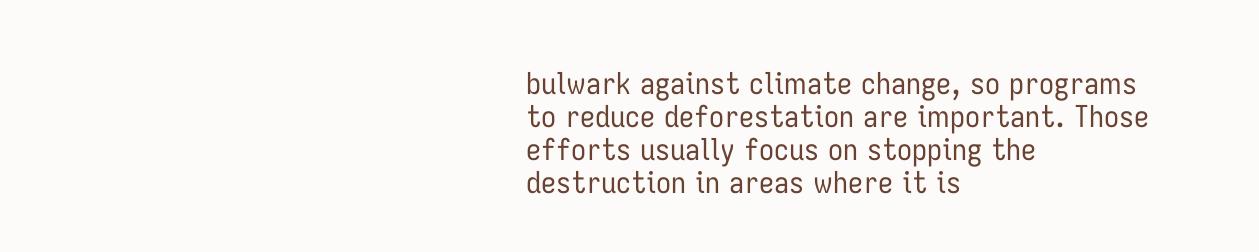bulwark against climate change, so programs to reduce deforestation are important. Those efforts usually focus on stopping the destruction in areas where it is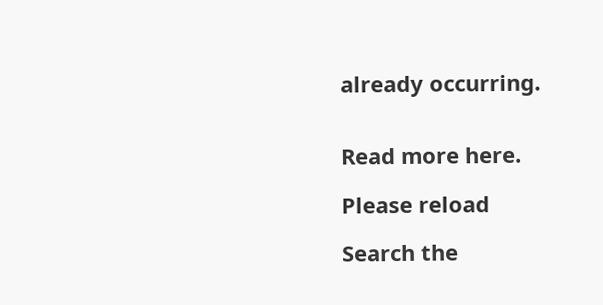already occurring.


Read more here.

Please reload

Search the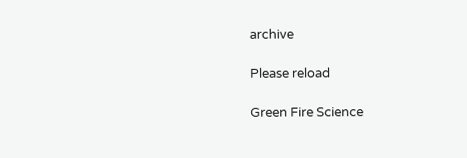archive

Please reload

Green Fire Science